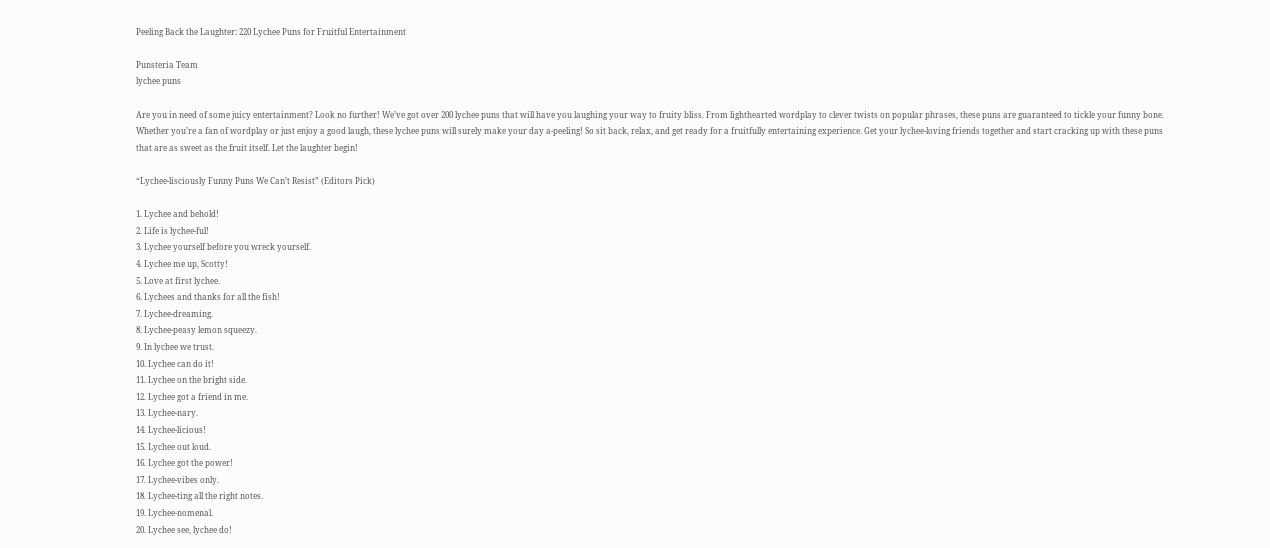Peeling Back the Laughter: 220 Lychee Puns for Fruitful Entertainment

Punsteria Team
lychee puns

Are you in need of some juicy entertainment? Look no further! We’ve got over 200 lychee puns that will have you laughing your way to fruity bliss. From lighthearted wordplay to clever twists on popular phrases, these puns are guaranteed to tickle your funny bone. Whether you’re a fan of wordplay or just enjoy a good laugh, these lychee puns will surely make your day a-peeling! So sit back, relax, and get ready for a fruitfully entertaining experience. Get your lychee-loving friends together and start cracking up with these puns that are as sweet as the fruit itself. Let the laughter begin!

“Lychee-lisciously Funny Puns We Can’t Resist” (Editors Pick)

1. Lychee and behold!
2. Life is lychee-ful!
3. Lychee yourself before you wreck yourself.
4. Lychee me up, Scotty!
5. Love at first lychee.
6. Lychees and thanks for all the fish!
7. Lychee-dreaming.
8. Lychee-peasy lemon squeezy.
9. In lychee we trust.
10. Lychee can do it!
11. Lychee on the bright side.
12. Lychee got a friend in me.
13. Lychee-nary.
14. Lychee-licious!
15. Lychee out loud.
16. Lychee got the power!
17. Lychee-vibes only.
18. Lychee-ting all the right notes.
19. Lychee-nomenal.
20. Lychee see, lychee do!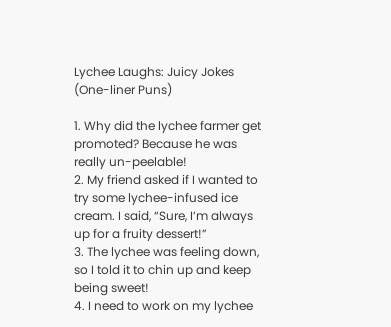Lychee Laughs: Juicy Jokes (One-liner Puns)

1. Why did the lychee farmer get promoted? Because he was really un-peelable!
2. My friend asked if I wanted to try some lychee-infused ice cream. I said, “Sure, I’m always up for a fruity dessert!”
3. The lychee was feeling down, so I told it to chin up and keep being sweet!
4. I need to work on my lychee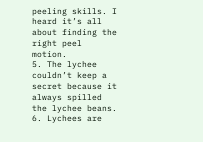peeling skills. I heard it’s all about finding the right peel motion.
5. The lychee couldn’t keep a secret because it always spilled the lychee beans.
6. Lychees are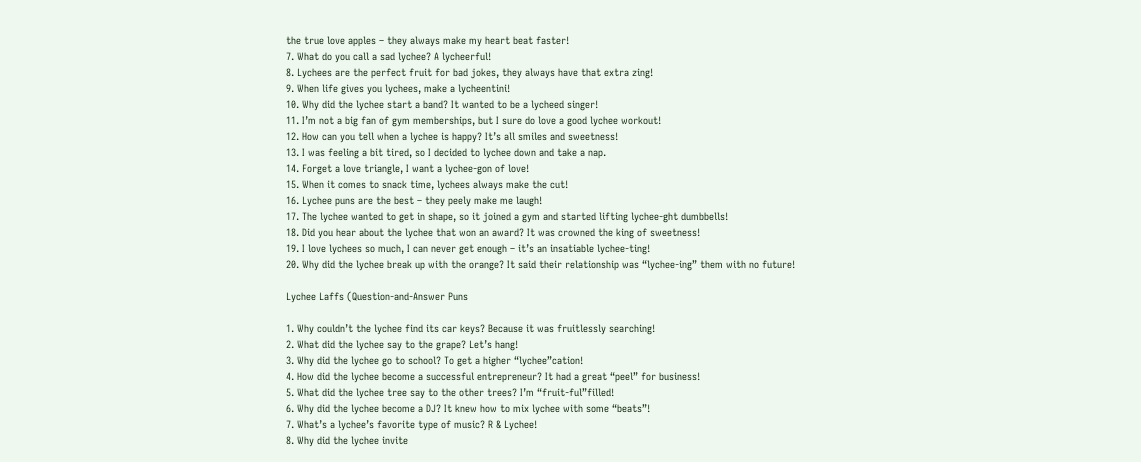the true love apples – they always make my heart beat faster!
7. What do you call a sad lychee? A lycheerful!
8. Lychees are the perfect fruit for bad jokes, they always have that extra zing!
9. When life gives you lychees, make a lycheentini!
10. Why did the lychee start a band? It wanted to be a lycheed singer!
11. I’m not a big fan of gym memberships, but I sure do love a good lychee workout!
12. How can you tell when a lychee is happy? It’s all smiles and sweetness!
13. I was feeling a bit tired, so I decided to lychee down and take a nap.
14. Forget a love triangle, I want a lychee-gon of love!
15. When it comes to snack time, lychees always make the cut!
16. Lychee puns are the best – they peely make me laugh!
17. The lychee wanted to get in shape, so it joined a gym and started lifting lychee-ght dumbbells!
18. Did you hear about the lychee that won an award? It was crowned the king of sweetness!
19. I love lychees so much, I can never get enough – it’s an insatiable lychee-ting!
20. Why did the lychee break up with the orange? It said their relationship was “lychee-ing” them with no future!

Lychee Laffs (Question-and-Answer Puns

1. Why couldn’t the lychee find its car keys? Because it was fruitlessly searching!
2. What did the lychee say to the grape? Let’s hang!
3. Why did the lychee go to school? To get a higher “lychee”cation!
4. How did the lychee become a successful entrepreneur? It had a great “peel” for business!
5. What did the lychee tree say to the other trees? I’m “fruit-ful”filled!
6. Why did the lychee become a DJ? It knew how to mix lychee with some “beats”!
7. What’s a lychee’s favorite type of music? R & Lychee!
8. Why did the lychee invite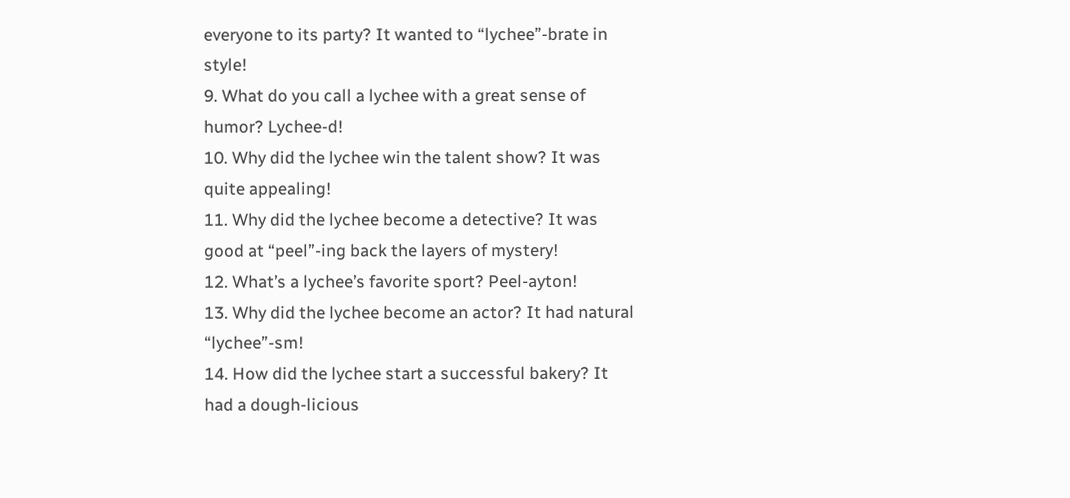everyone to its party? It wanted to “lychee”-brate in style!
9. What do you call a lychee with a great sense of humor? Lychee-d!
10. Why did the lychee win the talent show? It was quite appealing!
11. Why did the lychee become a detective? It was good at “peel”-ing back the layers of mystery!
12. What’s a lychee’s favorite sport? Peel-ayton!
13. Why did the lychee become an actor? It had natural “lychee”-sm!
14. How did the lychee start a successful bakery? It had a dough-licious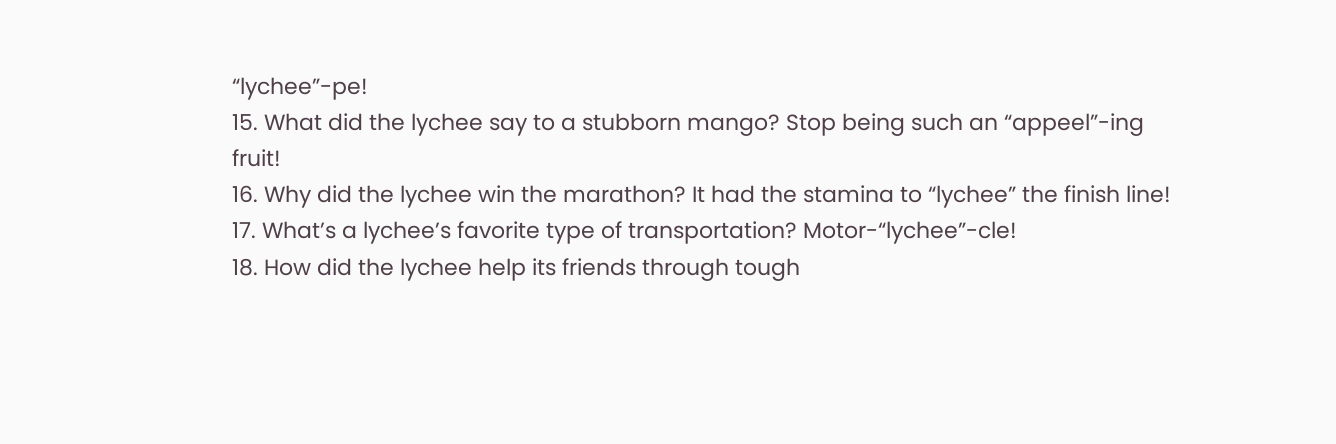“lychee”-pe!
15. What did the lychee say to a stubborn mango? Stop being such an “appeel”-ing fruit!
16. Why did the lychee win the marathon? It had the stamina to “lychee” the finish line!
17. What’s a lychee’s favorite type of transportation? Motor-“lychee”-cle!
18. How did the lychee help its friends through tough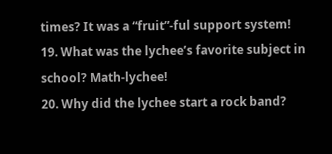times? It was a “fruit”-ful support system!
19. What was the lychee’s favorite subject in school? Math-lychee!
20. Why did the lychee start a rock band?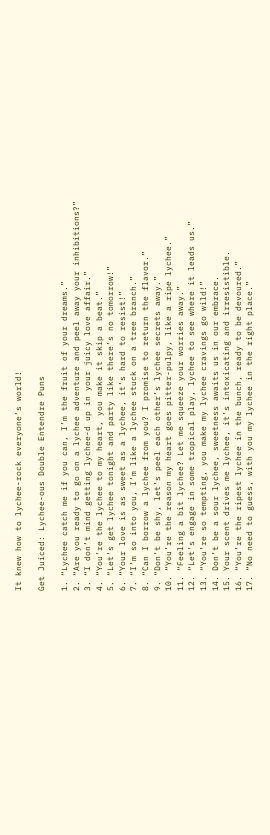It knew how to lychee-rock everyone’s world!

Get Juiced: Lychee-ous Double Entendre Puns

1. “Lychee catch me if you can, I’m the fruit of your dreams.”
2. “Are you ready to go on a lychee adventure and peel away your inhibitions?”
3. “I don’t mind getting lychee-d up in your juicy love affair.”
4. “You’re the lychee to my heart, you make it skip a beat.”
5. “Let’s get lychee tonight and party like there’s no tomorrow!”
6. “Your love is as sweet as a lychee, it’s hard to resist!”
7. “I’m so into you, I’m like a lychee stuck on a tree branch.”
8. “Can I borrow a lychee from you? I promise to return the flavor.”
9. “Don’t be shy, let’s peel each other’s lychee secrets away.”
10. “You’re the reason my heart goes pitter-pulpy, like a ripe lychee.”
11. “Feeling a bit lychee? Let me squeeze your worries away.”
12. “Let’s engage in some tropical play, lychee to see where it leads us.”
13. “You’re so tempting, you make my lychee cravings go wild!”
14. Don’t be a sour lychee, sweetness awaits us in our embrace.
15. Your scent drives me lychee, it’s intoxicating and irresistible.
16. “You’re the ripest lychee in the bunch, ready to be devoured.”
17. “No need to guess, with you my lychee in the right place.”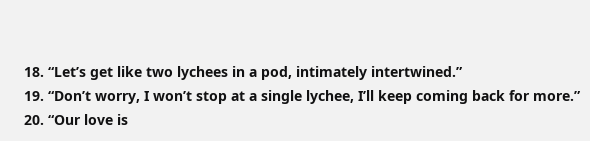18. “Let’s get like two lychees in a pod, intimately intertwined.”
19. “Don’t worry, I won’t stop at a single lychee, I’ll keep coming back for more.”
20. “Our love is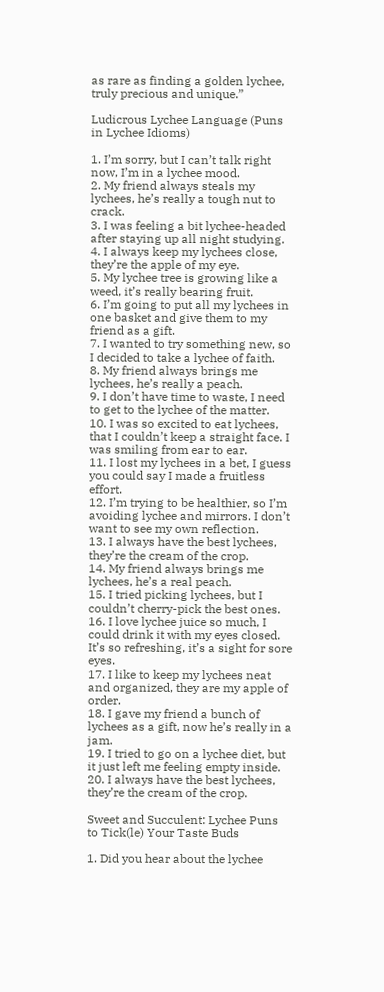as rare as finding a golden lychee, truly precious and unique.”

Ludicrous Lychee Language (Puns in Lychee Idioms)

1. I’m sorry, but I can’t talk right now, I’m in a lychee mood.
2. My friend always steals my lychees, he’s really a tough nut to crack.
3. I was feeling a bit lychee-headed after staying up all night studying.
4. I always keep my lychees close, they’re the apple of my eye.
5. My lychee tree is growing like a weed, it’s really bearing fruit.
6. I’m going to put all my lychees in one basket and give them to my friend as a gift.
7. I wanted to try something new, so I decided to take a lychee of faith.
8. My friend always brings me lychees, he’s really a peach.
9. I don’t have time to waste, I need to get to the lychee of the matter.
10. I was so excited to eat lychees, that I couldn’t keep a straight face. I was smiling from ear to ear.
11. I lost my lychees in a bet, I guess you could say I made a fruitless effort.
12. I’m trying to be healthier, so I’m avoiding lychee and mirrors. I don’t want to see my own reflection.
13. I always have the best lychees, they’re the cream of the crop.
14. My friend always brings me lychees, he’s a real peach.
15. I tried picking lychees, but I couldn’t cherry-pick the best ones.
16. I love lychee juice so much, I could drink it with my eyes closed. It’s so refreshing, it’s a sight for sore eyes.
17. I like to keep my lychees neat and organized, they are my apple of order.
18. I gave my friend a bunch of lychees as a gift, now he’s really in a jam.
19. I tried to go on a lychee diet, but it just left me feeling empty inside.
20. I always have the best lychees, they’re the cream of the crop.

Sweet and Succulent: Lychee Puns to Tick(le) Your Taste Buds

1. Did you hear about the lychee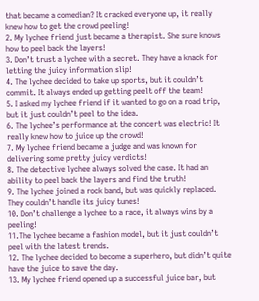that became a comedian? It cracked everyone up, it really knew how to get the crowd peeling!
2. My lychee friend just became a therapist. She sure knows how to peel back the layers!
3. Don’t trust a lychee with a secret. They have a knack for letting the juicy information slip!
4. The lychee decided to take up sports, but it couldn’t commit. It always ended up getting peelt off the team!
5. I asked my lychee friend if it wanted to go on a road trip, but it just couldn’t peel to the idea.
6. The lychee’s performance at the concert was electric! It really knew how to juice up the crowd!
7. My lychee friend became a judge and was known for delivering some pretty juicy verdicts!
8. The detective lychee always solved the case. It had an ability to peel back the layers and find the truth!
9. The lychee joined a rock band, but was quickly replaced. They couldn’t handle its juicy tunes!
10. Don’t challenge a lychee to a race, it always wins by a peeling!
11.The lychee became a fashion model, but it just couldn’t peel with the latest trends.
12. The lychee decided to become a superhero, but didn’t quite have the juice to save the day.
13. My lychee friend opened up a successful juice bar, but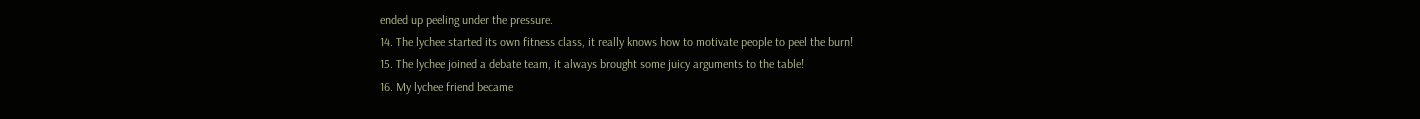ended up peeling under the pressure.
14. The lychee started its own fitness class, it really knows how to motivate people to peel the burn!
15. The lychee joined a debate team, it always brought some juicy arguments to the table!
16. My lychee friend became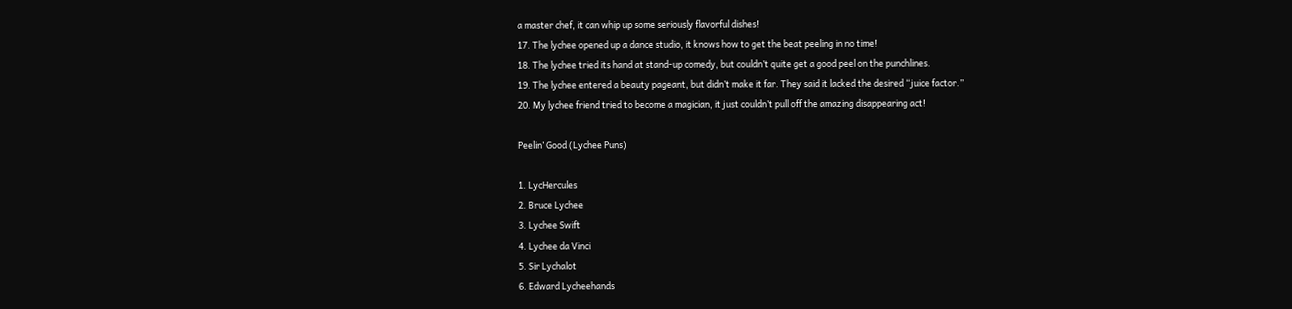a master chef, it can whip up some seriously flavorful dishes!
17. The lychee opened up a dance studio, it knows how to get the beat peeling in no time!
18. The lychee tried its hand at stand-up comedy, but couldn’t quite get a good peel on the punchlines.
19. The lychee entered a beauty pageant, but didn’t make it far. They said it lacked the desired “juice factor.”
20. My lychee friend tried to become a magician, it just couldn’t pull off the amazing disappearing act!

Peelin’ Good (Lychee Puns)

1. LycHercules
2. Bruce Lychee
3. Lychee Swift
4. Lychee da Vinci
5. Sir Lychalot
6. Edward Lycheehands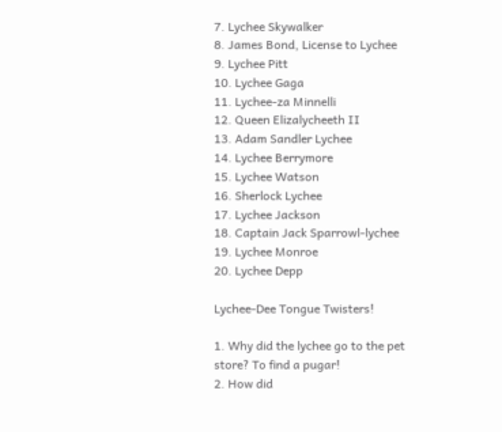7. Lychee Skywalker
8. James Bond, License to Lychee
9. Lychee Pitt
10. Lychee Gaga
11. Lychee-za Minnelli
12. Queen Elizalycheeth II
13. Adam Sandler Lychee
14. Lychee Berrymore
15. Lychee Watson
16. Sherlock Lychee
17. Lychee Jackson
18. Captain Jack Sparrowl-lychee
19. Lychee Monroe
20. Lychee Depp

Lychee-Dee Tongue Twisters!

1. Why did the lychee go to the pet store? To find a pugar!
2. How did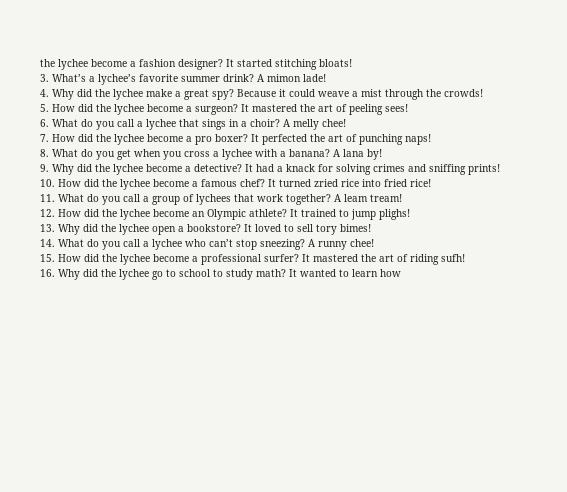the lychee become a fashion designer? It started stitching bloats!
3. What’s a lychee’s favorite summer drink? A mimon lade!
4. Why did the lychee make a great spy? Because it could weave a mist through the crowds!
5. How did the lychee become a surgeon? It mastered the art of peeling sees!
6. What do you call a lychee that sings in a choir? A melly chee!
7. How did the lychee become a pro boxer? It perfected the art of punching naps!
8. What do you get when you cross a lychee with a banana? A lana by!
9. Why did the lychee become a detective? It had a knack for solving crimes and sniffing prints!
10. How did the lychee become a famous chef? It turned zried rice into fried rice!
11. What do you call a group of lychees that work together? A leam tream!
12. How did the lychee become an Olympic athlete? It trained to jump plighs!
13. Why did the lychee open a bookstore? It loved to sell tory bimes!
14. What do you call a lychee who can’t stop sneezing? A runny chee!
15. How did the lychee become a professional surfer? It mastered the art of riding sufh!
16. Why did the lychee go to school to study math? It wanted to learn how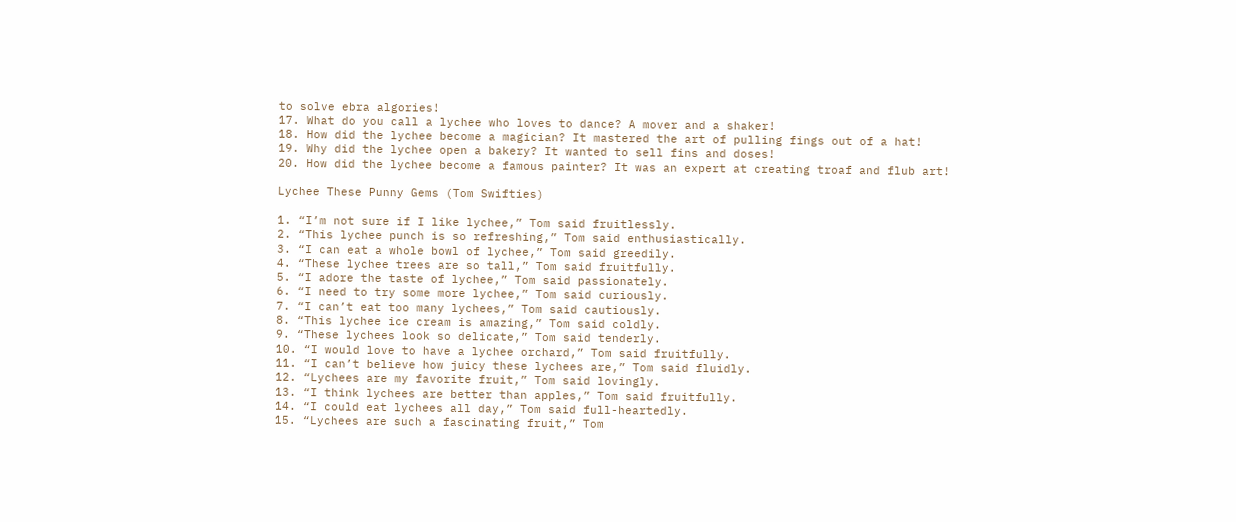to solve ebra algories!
17. What do you call a lychee who loves to dance? A mover and a shaker!
18. How did the lychee become a magician? It mastered the art of pulling fings out of a hat!
19. Why did the lychee open a bakery? It wanted to sell fins and doses!
20. How did the lychee become a famous painter? It was an expert at creating troaf and flub art!

Lychee These Punny Gems (Tom Swifties)

1. “I’m not sure if I like lychee,” Tom said fruitlessly.
2. “This lychee punch is so refreshing,” Tom said enthusiastically.
3. “I can eat a whole bowl of lychee,” Tom said greedily.
4. “These lychee trees are so tall,” Tom said fruitfully.
5. “I adore the taste of lychee,” Tom said passionately.
6. “I need to try some more lychee,” Tom said curiously.
7. “I can’t eat too many lychees,” Tom said cautiously.
8. “This lychee ice cream is amazing,” Tom said coldly.
9. “These lychees look so delicate,” Tom said tenderly.
10. “I would love to have a lychee orchard,” Tom said fruitfully.
11. “I can’t believe how juicy these lychees are,” Tom said fluidly.
12. “Lychees are my favorite fruit,” Tom said lovingly.
13. “I think lychees are better than apples,” Tom said fruitfully.
14. “I could eat lychees all day,” Tom said full-heartedly.
15. “Lychees are such a fascinating fruit,” Tom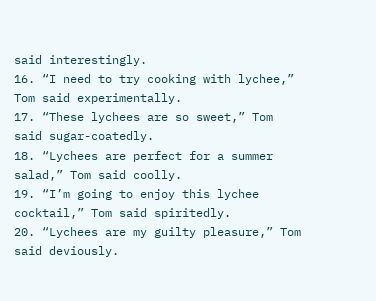said interestingly.
16. “I need to try cooking with lychee,” Tom said experimentally.
17. “These lychees are so sweet,” Tom said sugar-coatedly.
18. “Lychees are perfect for a summer salad,” Tom said coolly.
19. “I’m going to enjoy this lychee cocktail,” Tom said spiritedly.
20. “Lychees are my guilty pleasure,” Tom said deviously.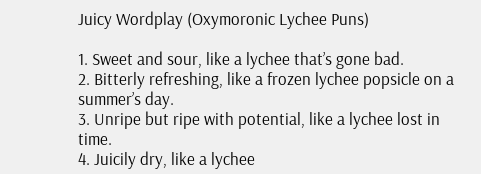Juicy Wordplay (Oxymoronic Lychee Puns)

1. Sweet and sour, like a lychee that’s gone bad.
2. Bitterly refreshing, like a frozen lychee popsicle on a summer’s day.
3. Unripe but ripe with potential, like a lychee lost in time.
4. Juicily dry, like a lychee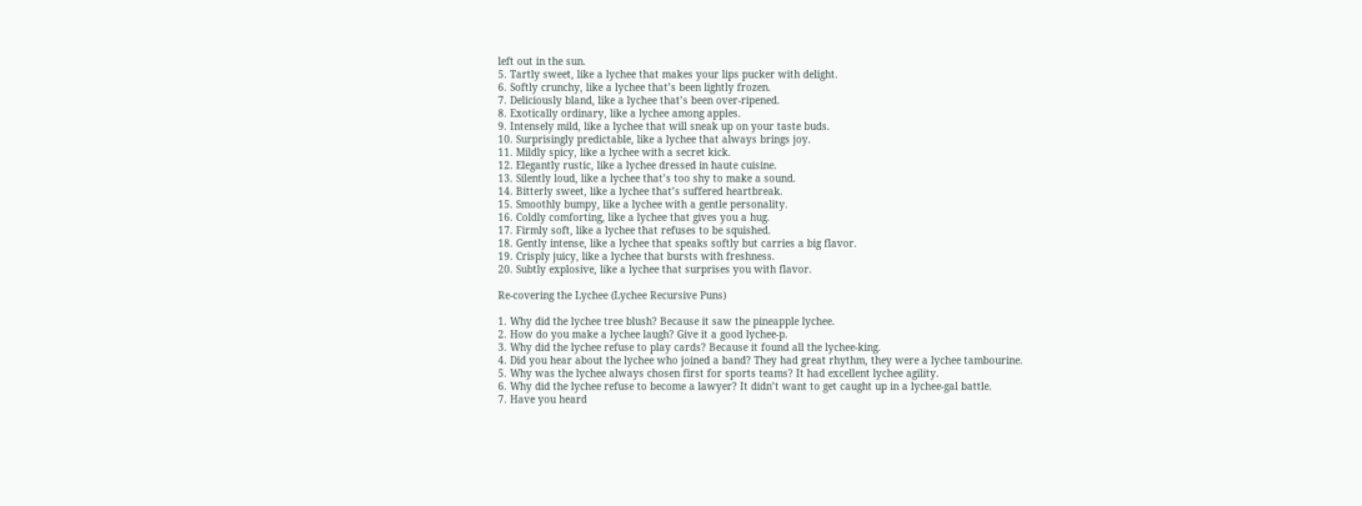left out in the sun.
5. Tartly sweet, like a lychee that makes your lips pucker with delight.
6. Softly crunchy, like a lychee that’s been lightly frozen.
7. Deliciously bland, like a lychee that’s been over-ripened.
8. Exotically ordinary, like a lychee among apples.
9. Intensely mild, like a lychee that will sneak up on your taste buds.
10. Surprisingly predictable, like a lychee that always brings joy.
11. Mildly spicy, like a lychee with a secret kick.
12. Elegantly rustic, like a lychee dressed in haute cuisine.
13. Silently loud, like a lychee that’s too shy to make a sound.
14. Bitterly sweet, like a lychee that’s suffered heartbreak.
15. Smoothly bumpy, like a lychee with a gentle personality.
16. Coldly comforting, like a lychee that gives you a hug.
17. Firmly soft, like a lychee that refuses to be squished.
18. Gently intense, like a lychee that speaks softly but carries a big flavor.
19. Crisply juicy, like a lychee that bursts with freshness.
20. Subtly explosive, like a lychee that surprises you with flavor.

Re-covering the Lychee (Lychee Recursive Puns)

1. Why did the lychee tree blush? Because it saw the pineapple lychee.
2. How do you make a lychee laugh? Give it a good lychee-p.
3. Why did the lychee refuse to play cards? Because it found all the lychee-king.
4. Did you hear about the lychee who joined a band? They had great rhythm, they were a lychee tambourine.
5. Why was the lychee always chosen first for sports teams? It had excellent lychee agility.
6. Why did the lychee refuse to become a lawyer? It didn’t want to get caught up in a lychee-gal battle.
7. Have you heard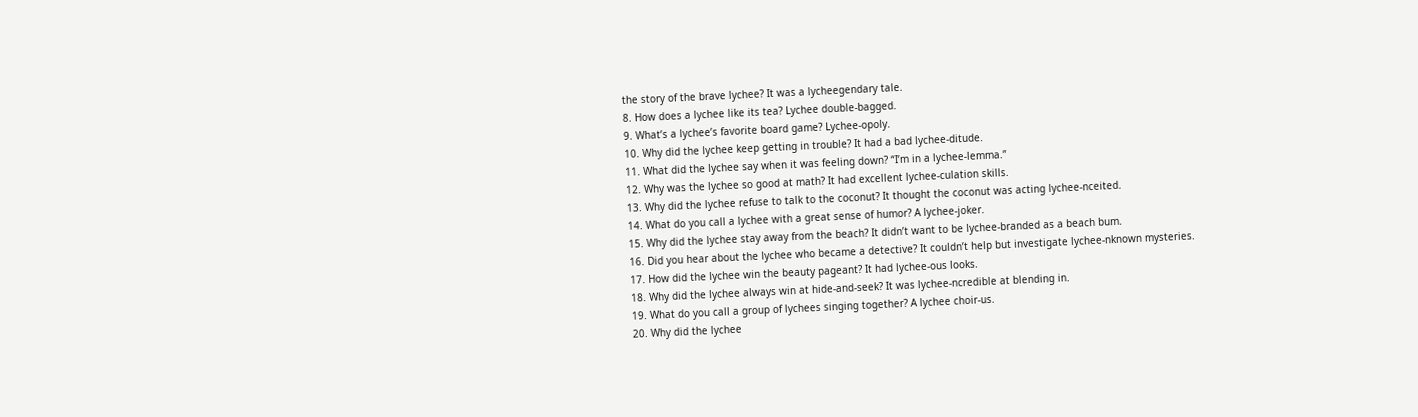the story of the brave lychee? It was a lycheegendary tale.
8. How does a lychee like its tea? Lychee double-bagged.
9. What’s a lychee’s favorite board game? Lychee-opoly.
10. Why did the lychee keep getting in trouble? It had a bad lychee-ditude.
11. What did the lychee say when it was feeling down? “I’m in a lychee-lemma.”
12. Why was the lychee so good at math? It had excellent lychee-culation skills.
13. Why did the lychee refuse to talk to the coconut? It thought the coconut was acting lychee-nceited.
14. What do you call a lychee with a great sense of humor? A lychee-joker.
15. Why did the lychee stay away from the beach? It didn’t want to be lychee-branded as a beach bum.
16. Did you hear about the lychee who became a detective? It couldn’t help but investigate lychee-nknown mysteries.
17. How did the lychee win the beauty pageant? It had lychee-ous looks.
18. Why did the lychee always win at hide-and-seek? It was lychee-ncredible at blending in.
19. What do you call a group of lychees singing together? A lychee choir-us.
20. Why did the lychee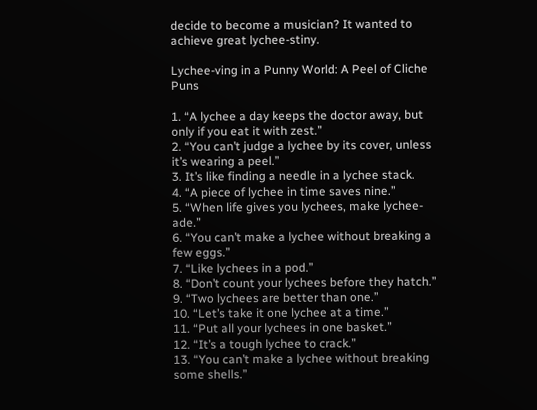decide to become a musician? It wanted to achieve great lychee-stiny.

Lychee-ving in a Punny World: A Peel of Cliche Puns

1. “A lychee a day keeps the doctor away, but only if you eat it with zest.”
2. “You can’t judge a lychee by its cover, unless it’s wearing a peel.”
3. It’s like finding a needle in a lychee stack.
4. “A piece of lychee in time saves nine.”
5. “When life gives you lychees, make lychee-ade.”
6. “You can’t make a lychee without breaking a few eggs.”
7. “Like lychees in a pod.”
8. “Don’t count your lychees before they hatch.”
9. “Two lychees are better than one.”
10. “Let’s take it one lychee at a time.”
11. “Put all your lychees in one basket.”
12. “It’s a tough lychee to crack.”
13. “You can’t make a lychee without breaking some shells.”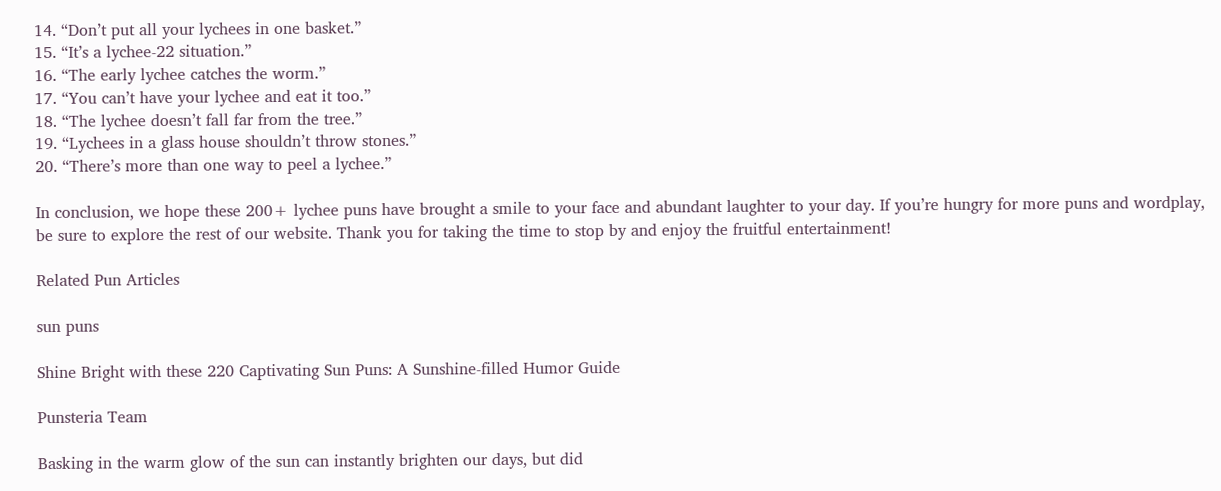14. “Don’t put all your lychees in one basket.”
15. “It’s a lychee-22 situation.”
16. “The early lychee catches the worm.”
17. “You can’t have your lychee and eat it too.”
18. “The lychee doesn’t fall far from the tree.”
19. “Lychees in a glass house shouldn’t throw stones.”
20. “There’s more than one way to peel a lychee.”

In conclusion, we hope these 200+ lychee puns have brought a smile to your face and abundant laughter to your day. If you’re hungry for more puns and wordplay, be sure to explore the rest of our website. Thank you for taking the time to stop by and enjoy the fruitful entertainment!

Related Pun Articles

sun puns

Shine Bright with these 220 Captivating Sun Puns: A Sunshine-filled Humor Guide

Punsteria Team

Basking in the warm glow of the sun can instantly brighten our days, but did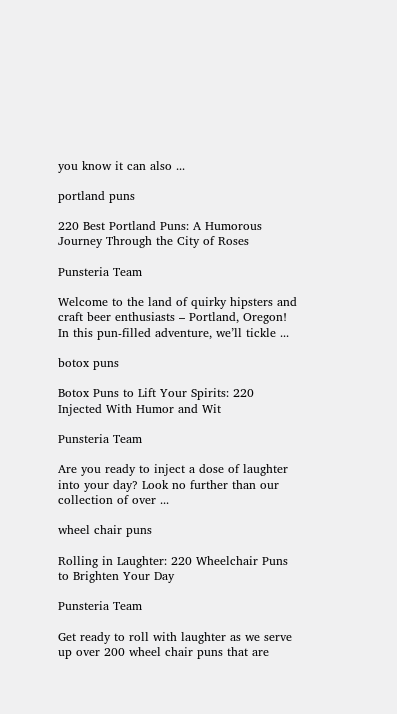you know it can also ...

portland puns

220 Best Portland Puns: A Humorous Journey Through the City of Roses

Punsteria Team

Welcome to the land of quirky hipsters and craft beer enthusiasts – Portland, Oregon! In this pun-filled adventure, we’ll tickle ...

botox puns

Botox Puns to Lift Your Spirits: 220 Injected With Humor and Wit

Punsteria Team

Are you ready to inject a dose of laughter into your day? Look no further than our collection of over ...

wheel chair puns

Rolling in Laughter: 220 Wheelchair Puns to Brighten Your Day

Punsteria Team

Get ready to roll with laughter as we serve up over 200 wheel chair puns that are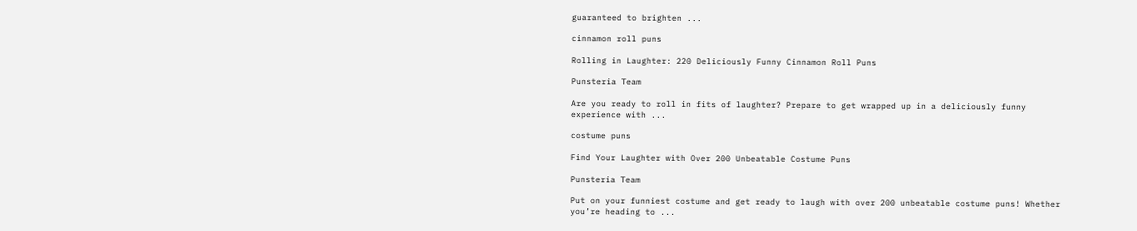guaranteed to brighten ...

cinnamon roll puns

Rolling in Laughter: 220 Deliciously Funny Cinnamon Roll Puns

Punsteria Team

Are you ready to roll in fits of laughter? Prepare to get wrapped up in a deliciously funny experience with ...

costume puns

Find Your Laughter with Over 200 Unbeatable Costume Puns

Punsteria Team

Put on your funniest costume and get ready to laugh with over 200 unbeatable costume puns! Whether you’re heading to ...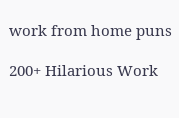work from home puns

200+ Hilarious Work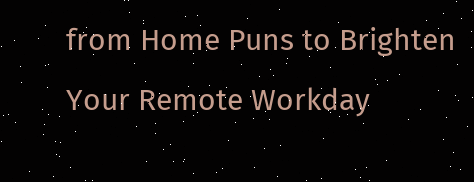from Home Puns to Brighten Your Remote Workday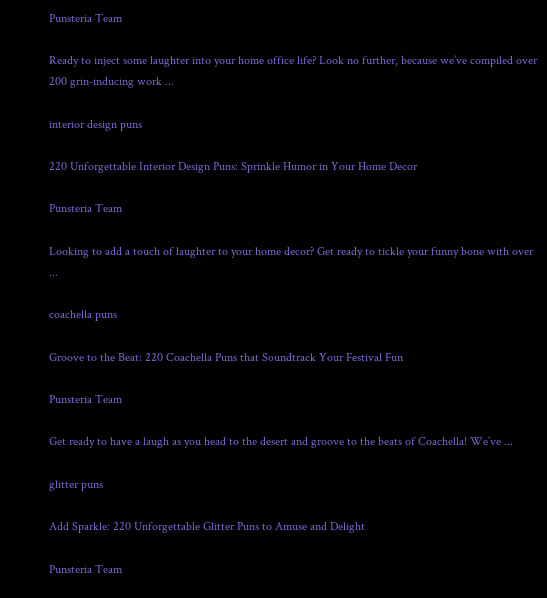Punsteria Team

Ready to inject some laughter into your home office life? Look no further, because we’ve compiled over 200 grin-inducing work ...

interior design puns

220 Unforgettable Interior Design Puns: Sprinkle Humor in Your Home Decor

Punsteria Team

Looking to add a touch of laughter to your home decor? Get ready to tickle your funny bone with over ...

coachella puns

Groove to the Beat: 220 Coachella Puns that Soundtrack Your Festival Fun

Punsteria Team

Get ready to have a laugh as you head to the desert and groove to the beats of Coachella! We’ve ...

glitter puns

Add Sparkle: 220 Unforgettable Glitter Puns to Amuse and Delight

Punsteria Team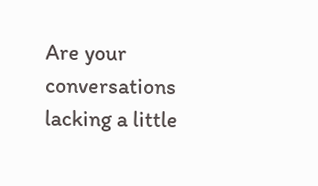Are your conversations lacking a little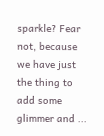sparkle? Fear not, because we have just the thing to add some glimmer and ...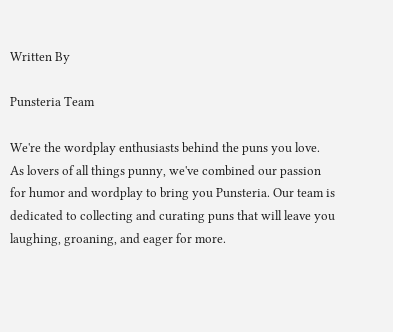Written By

Punsteria Team

We're the wordplay enthusiasts behind the puns you love. As lovers of all things punny, we've combined our passion for humor and wordplay to bring you Punsteria. Our team is dedicated to collecting and curating puns that will leave you laughing, groaning, and eager for more.